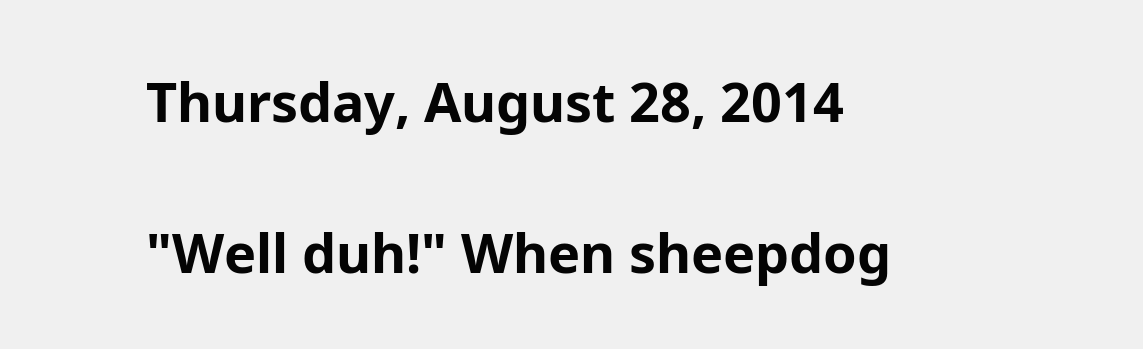Thursday, August 28, 2014

"Well duh!" When sheepdog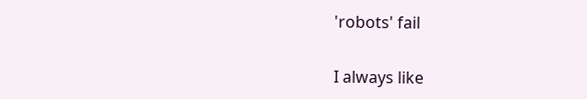'robots' fail

I always like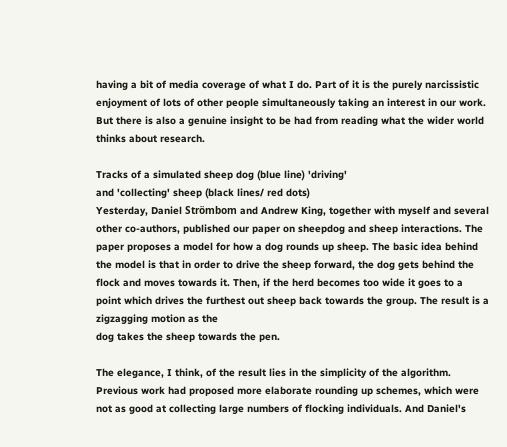having a bit of media coverage of what I do. Part of it is the purely narcissistic enjoyment of lots of other people simultaneously taking an interest in our work. But there is also a genuine insight to be had from reading what the wider world thinks about research.

Tracks of a simulated sheep dog (blue line) 'driving'
and 'collecting' sheep (black lines/ red dots)
Yesterday, Daniel Strömbom and Andrew King, together with myself and several other co-authors, published our paper on sheepdog and sheep interactions. The paper proposes a model for how a dog rounds up sheep. The basic idea behind the model is that in order to drive the sheep forward, the dog gets behind the flock and moves towards it. Then, if the herd becomes too wide it goes to a point which drives the furthest out sheep back towards the group. The result is a zigzagging motion as the
dog takes the sheep towards the pen.

The elegance, I think, of the result lies in the simplicity of the algorithm. Previous work had proposed more elaborate rounding up schemes, which were not as good at collecting large numbers of flocking individuals. And Daniel's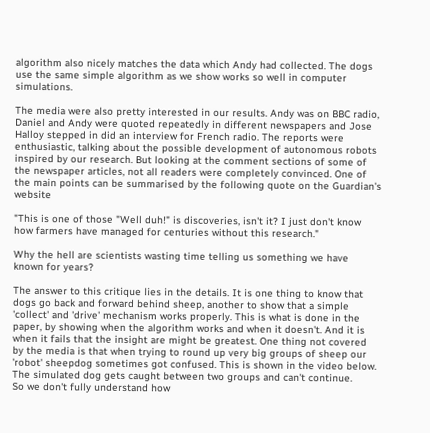algorithm also nicely matches the data which Andy had collected. The dogs use the same simple algorithm as we show works so well in computer simulations.

The media were also pretty interested in our results. Andy was on BBC radio, Daniel and Andy were quoted repeatedly in different newspapers and Jose Halloy stepped in did an interview for French radio. The reports were enthusiastic, talking about the possible development of autonomous robots inspired by our research. But looking at the comment sections of some of the newspaper articles, not all readers were completely convinced. One of the main points can be summarised by the following quote on the Guardian's website

"This is one of those "Well duh!" is discoveries, isn't it? I just don't know how farmers have managed for centuries without this research."

Why the hell are scientists wasting time telling us something we have known for years?

The answer to this critique lies in the details. It is one thing to know that dogs go back and forward behind sheep, another to show that a simple 'collect' and 'drive' mechanism works properly. This is what is done in the paper, by showing when the algorithm works and when it doesn't. And it is when it fails that the insight are might be greatest. One thing not covered by the media is that when trying to round up very big groups of sheep our 'robot' sheepdog sometimes got confused. This is shown in the video below. The simulated dog gets caught between two groups and can't continue.
So we don't fully understand how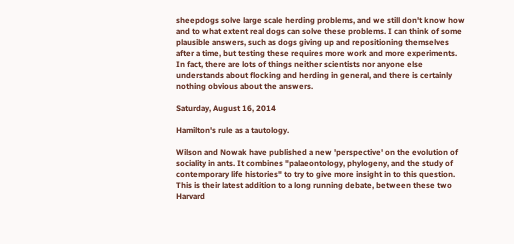sheepdogs solve large scale herding problems, and we still don't know how and to what extent real dogs can solve these problems. I can think of some plausible answers, such as dogs giving up and repositioning themselves after a time, but testing these requires more work and more experiments. In fact, there are lots of things neither scientists nor anyone else understands about flocking and herding in general, and there is certainly nothing obvious about the answers.

Saturday, August 16, 2014

Hamilton's rule as a tautology.

Wilson and Nowak have published a new 'perspective' on the evolution of sociality in ants. It combines "palaeontology, phylogeny, and the study of contemporary life histories" to try to give more insight in to this question. This is their latest addition to a long running debate, between these two Harvard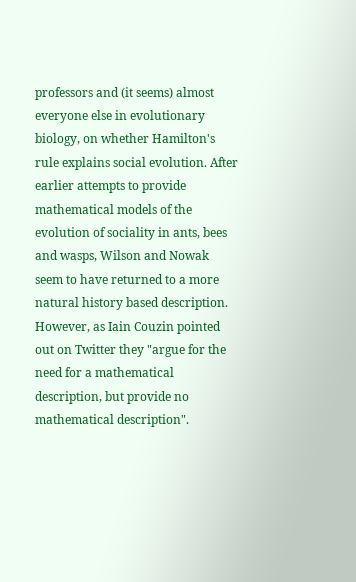professors and (it seems) almost everyone else in evolutionary biology, on whether Hamilton's rule explains social evolution. After earlier attempts to provide mathematical models of the evolution of sociality in ants, bees and wasps, Wilson and Nowak seem to have returned to a more natural history based description. However, as Iain Couzin pointed out on Twitter they "argue for the need for a mathematical description, but provide no mathematical description".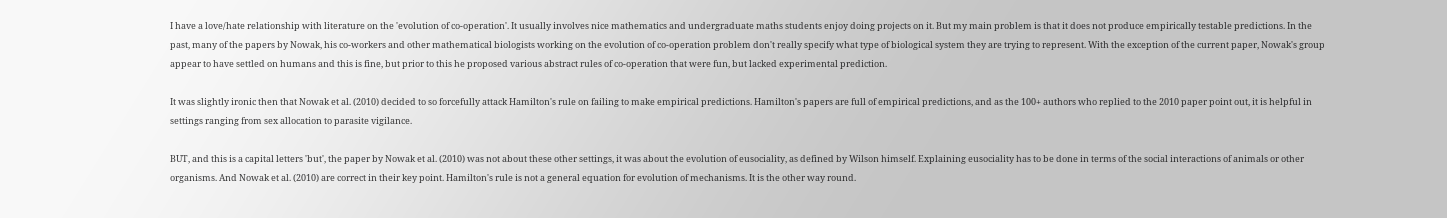I have a love/hate relationship with literature on the 'evolution of co-operation'. It usually involves nice mathematics and undergraduate maths students enjoy doing projects on it. But my main problem is that it does not produce empirically testable predictions. In the past, many of the papers by Nowak, his co-workers and other mathematical biologists working on the evolution of co-operation problem don't really specify what type of biological system they are trying to represent. With the exception of the current paper, Nowak's group appear to have settled on humans and this is fine, but prior to this he proposed various abstract rules of co-operation that were fun, but lacked experimental prediction.

It was slightly ironic then that Nowak et al. (2010) decided to so forcefully attack Hamilton's rule on failing to make empirical predictions. Hamilton's papers are full of empirical predictions, and as the 100+ authors who replied to the 2010 paper point out, it is helpful in settings ranging from sex allocation to parasite vigilance.

BUT, and this is a capital letters 'but', the paper by Nowak et al. (2010) was not about these other settings, it was about the evolution of eusociality, as defined by Wilson himself. Explaining eusociality has to be done in terms of the social interactions of animals or other organisms. And Nowak et al. (2010) are correct in their key point. Hamilton's rule is not a general equation for evolution of mechanisms. It is the other way round.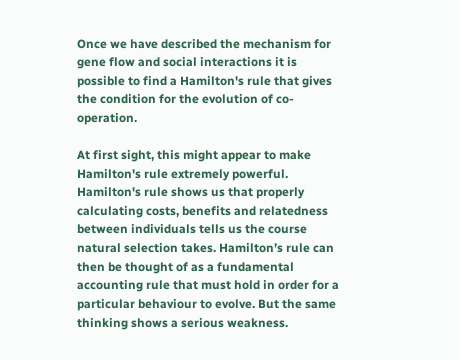Once we have described the mechanism for gene flow and social interactions it is possible to find a Hamilton's rule that gives the condition for the evolution of co-operation.

At first sight, this might appear to make Hamilton's rule extremely powerful. Hamilton's rule shows us that properly calculating costs, benefits and relatedness between individuals tells us the course natural selection takes. Hamilton’s rule can then be thought of as a fundamental accounting rule that must hold in order for a particular behaviour to evolve. But the same thinking shows a serious weakness.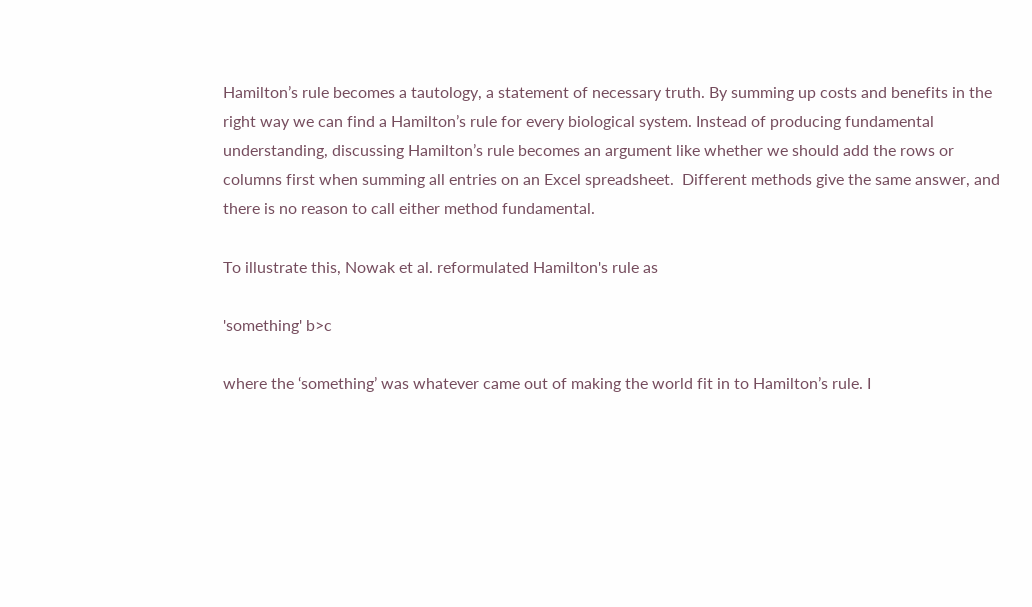Hamilton’s rule becomes a tautology, a statement of necessary truth. By summing up costs and benefits in the right way we can find a Hamilton’s rule for every biological system. Instead of producing fundamental understanding, discussing Hamilton’s rule becomes an argument like whether we should add the rows or columns first when summing all entries on an Excel spreadsheet.  Different methods give the same answer, and there is no reason to call either method fundamental.

To illustrate this, Nowak et al. reformulated Hamilton's rule as

'something' b>c

where the ‘something’ was whatever came out of making the world fit in to Hamilton’s rule. I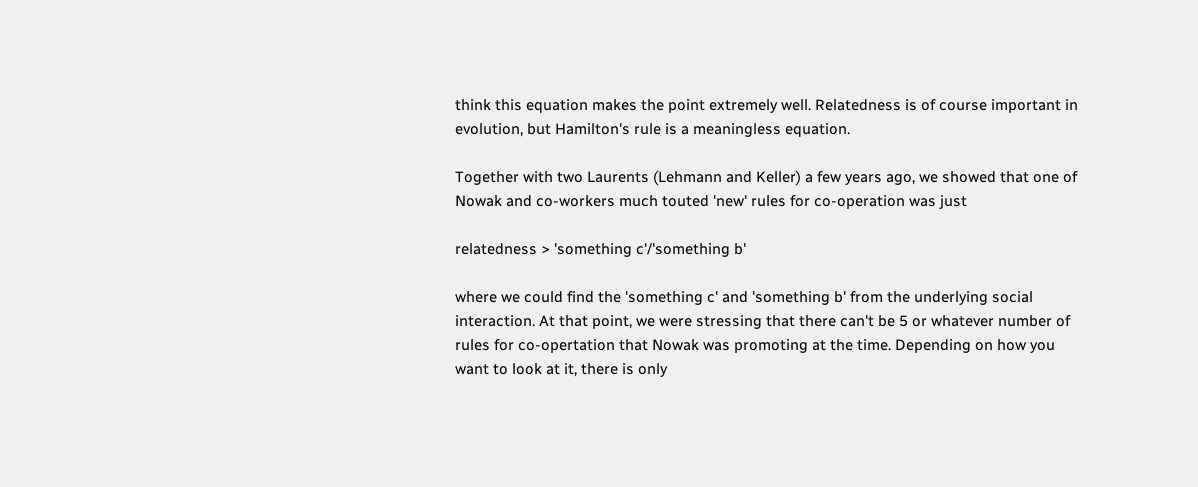think this equation makes the point extremely well. Relatedness is of course important in evolution, but Hamilton's rule is a meaningless equation.

Together with two Laurents (Lehmann and Keller) a few years ago, we showed that one of Nowak and co-workers much touted 'new' rules for co-operation was just

relatedness > 'something c'/'something b'

where we could find the 'something c' and 'something b' from the underlying social interaction. At that point, we were stressing that there can't be 5 or whatever number of rules for co-opertation that Nowak was promoting at the time. Depending on how you want to look at it, there is only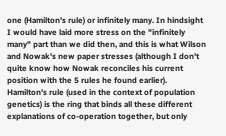one (Hamilton's rule) or infinitely many. In hindsight I would have laid more stress on the "infinitely many" part than we did then, and this is what Wilson and Nowak's new paper stresses (although I don't quite know how Nowak reconciles his current position with the 5 rules he found earlier). Hamilton's rule (used in the context of population genetics) is the ring that binds all these different explanations of co-operation together, but only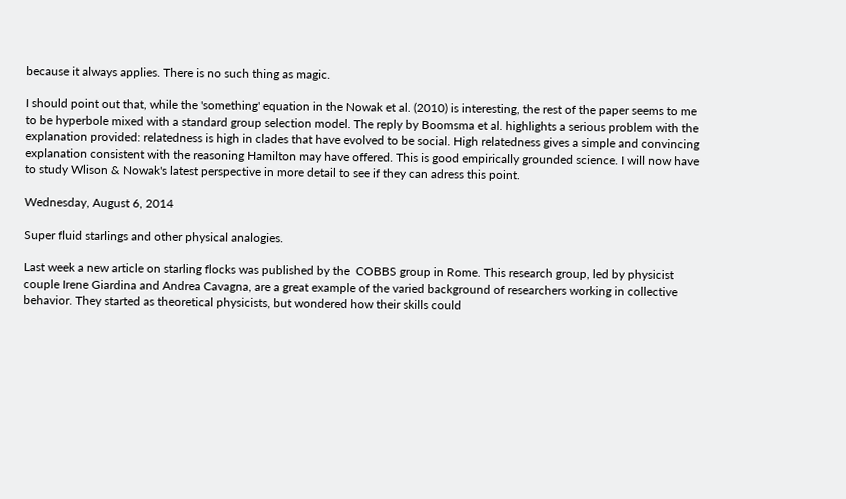because it always applies. There is no such thing as magic.

I should point out that, while the 'something' equation in the Nowak et al. (2010) is interesting, the rest of the paper seems to me to be hyperbole mixed with a standard group selection model. The reply by Boomsma et al. highlights a serious problem with the explanation provided: relatedness is high in clades that have evolved to be social. High relatedness gives a simple and convincing explanation consistent with the reasoning Hamilton may have offered. This is good empirically grounded science. I will now have to study Wlison & Nowak's latest perspective in more detail to see if they can adress this point.

Wednesday, August 6, 2014

Super fluid starlings and other physical analogies.

Last week a new article on starling flocks was published by the  COBBS group in Rome. This research group, led by physicist couple Irene Giardina and Andrea Cavagna, are a great example of the varied background of researchers working in collective behavior. They started as theoretical physicists, but wondered how their skills could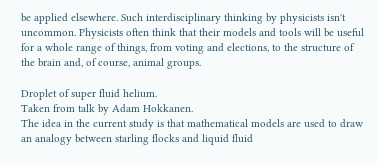be applied elsewhere. Such interdisciplinary thinking by physicists isn't uncommon. Physicists often think that their models and tools will be useful for a whole range of things, from voting and elections, to the structure of the brain and, of course, animal groups.

Droplet of super fluid helium.
Taken from talk by Adam Hokkanen.
The idea in the current study is that mathematical models are used to draw an analogy between starling flocks and liquid fluid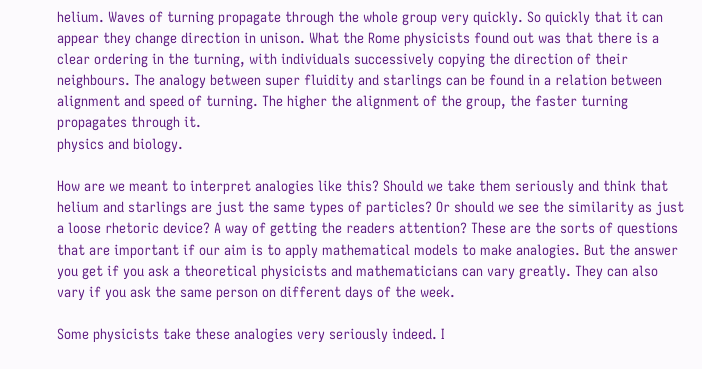helium. Waves of turning propagate through the whole group very quickly. So quickly that it can appear they change direction in unison. What the Rome physicists found out was that there is a clear ordering in the turning, with individuals successively copying the direction of their neighbours. The analogy between super fluidity and starlings can be found in a relation between alignment and speed of turning. The higher the alignment of the group, the faster turning propagates through it.
physics and biology.

How are we meant to interpret analogies like this? Should we take them seriously and think that helium and starlings are just the same types of particles? Or should we see the similarity as just a loose rhetoric device? A way of getting the readers attention? These are the sorts of questions that are important if our aim is to apply mathematical models to make analogies. But the answer you get if you ask a theoretical physicists and mathematicians can vary greatly. They can also vary if you ask the same person on different days of the week.

Some physicists take these analogies very seriously indeed. I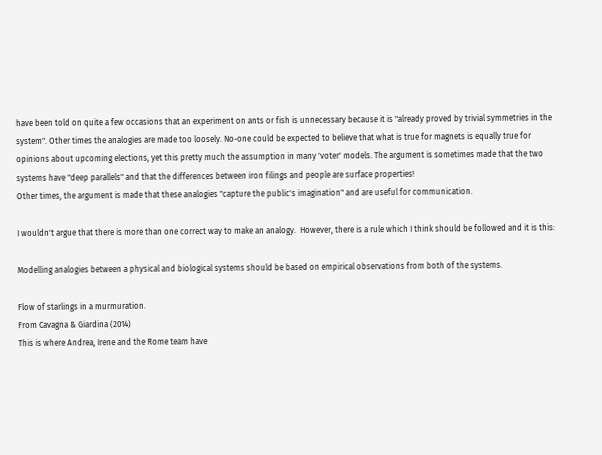have been told on quite a few occasions that an experiment on ants or fish is unnecessary because it is "already proved by trivial symmetries in the system". Other times the analogies are made too loosely. No-one could be expected to believe that what is true for magnets is equally true for opinions about upcoming elections, yet this pretty much the assumption in many 'voter' models. The argument is sometimes made that the two systems have "deep parallels" and that the differences between iron filings and people are surface properties!
Other times, the argument is made that these analogies "capture the public's imagination" and are useful for communication.

I wouldn't argue that there is more than one correct way to make an analogy.  However, there is a rule which I think should be followed and it is this:

Modelling analogies between a physical and biological systems should be based on empirical observations from both of the systems.

Flow of starlings in a murmuration.
From Cavagna & Giardina (2014)
This is where Andrea, Irene and the Rome team have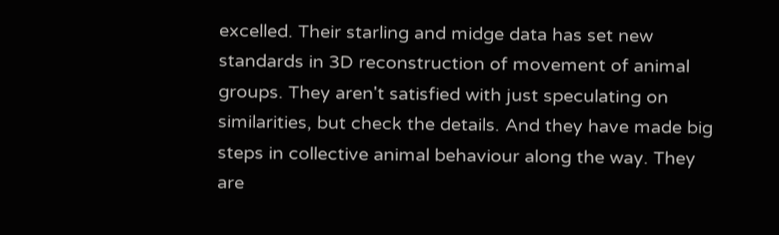excelled. Their starling and midge data has set new standards in 3D reconstruction of movement of animal groups. They aren't satisfied with just speculating on similarities, but check the details. And they have made big steps in collective animal behaviour along the way. They are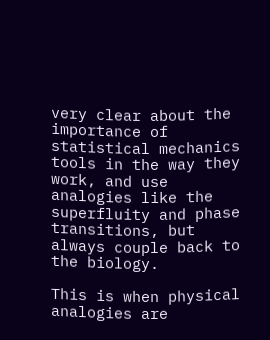very clear about the importance of statistical mechanics tools in the way they work, and use analogies like the superfluity and phase transitions, but always couple back to the biology.

This is when physical analogies are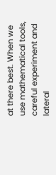at there best. When we use mathematical tools, careful experiment and lateral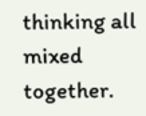thinking all mixed together.